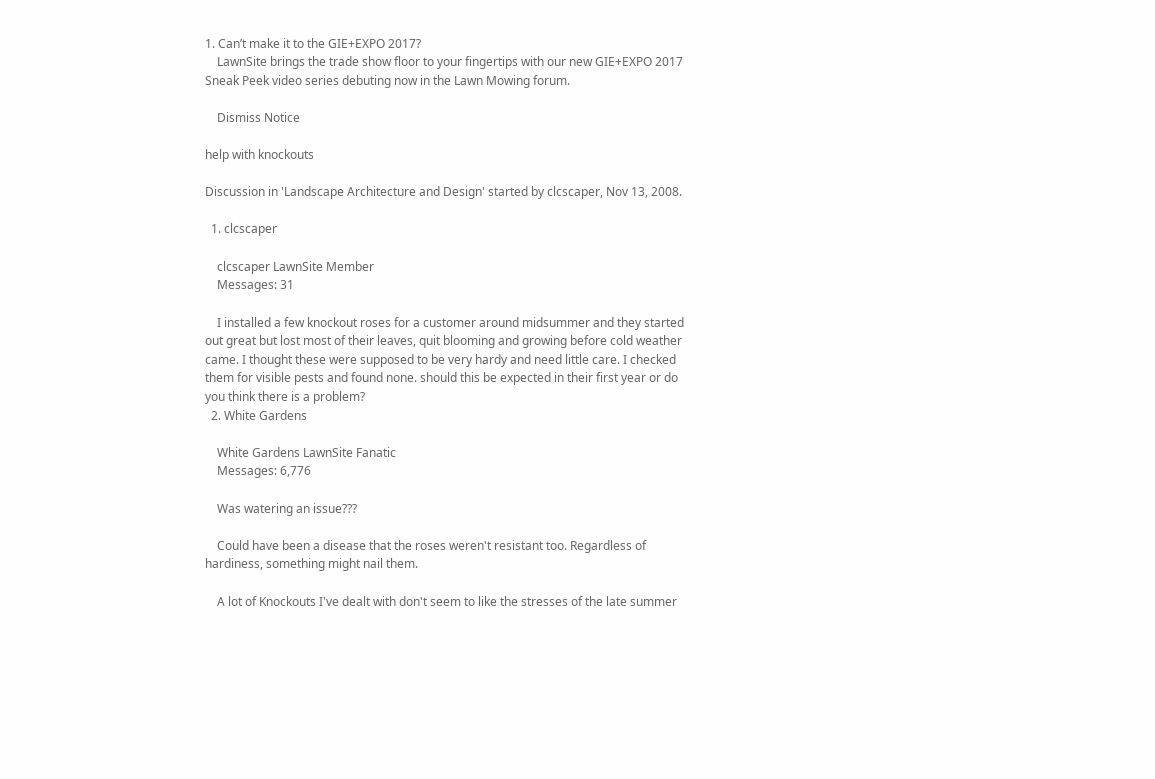1. Can’t make it to the GIE+EXPO 2017?
    LawnSite brings the trade show floor to your fingertips with our new GIE+EXPO 2017 Sneak Peek video series debuting now in the Lawn Mowing forum.

    Dismiss Notice

help with knockouts

Discussion in 'Landscape Architecture and Design' started by clcscaper, Nov 13, 2008.

  1. clcscaper

    clcscaper LawnSite Member
    Messages: 31

    I installed a few knockout roses for a customer around midsummer and they started out great but lost most of their leaves, quit blooming and growing before cold weather came. I thought these were supposed to be very hardy and need little care. I checked them for visible pests and found none. should this be expected in their first year or do you think there is a problem?
  2. White Gardens

    White Gardens LawnSite Fanatic
    Messages: 6,776

    Was watering an issue???

    Could have been a disease that the roses weren't resistant too. Regardless of hardiness, something might nail them.

    A lot of Knockouts I've dealt with don't seem to like the stresses of the late summer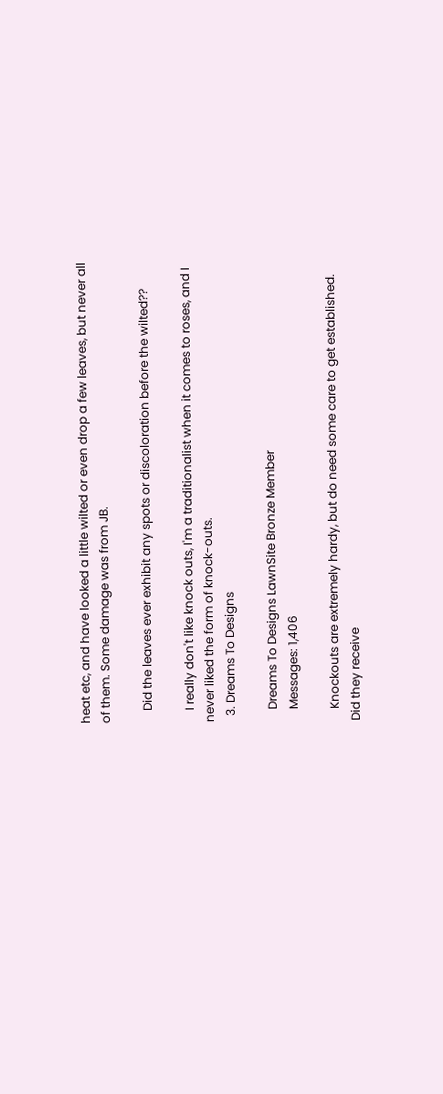heat etc, and have looked a little wilted or even drop a few leaves, but never all of them. Some damage was from JB.

    Did the leaves ever exhibit any spots or discoloration before the wilted??

    I really don't like knock outs, I'm a traditionalist when it comes to roses, and I never liked the form of knock-outs.
  3. Dreams To Designs

    Dreams To Designs LawnSite Bronze Member
    Messages: 1,406

    Knockouts are extremely hardy, but do need some care to get established. Did they receive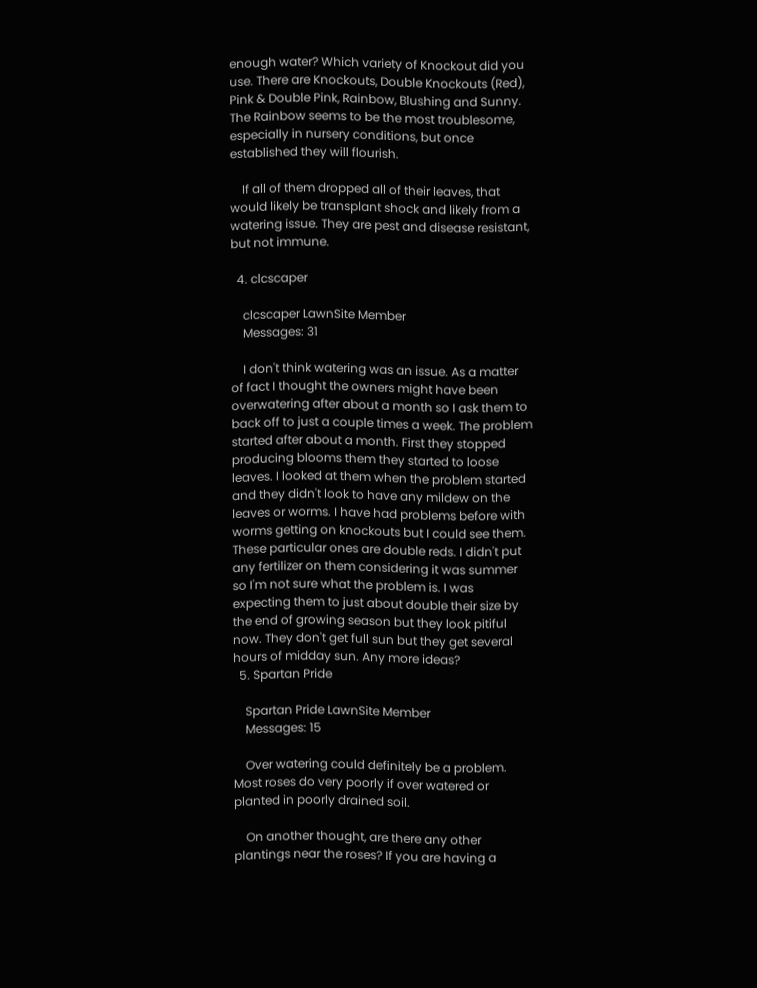enough water? Which variety of Knockout did you use. There are Knockouts, Double Knockouts (Red), Pink & Double Pink, Rainbow, Blushing and Sunny. The Rainbow seems to be the most troublesome, especially in nursery conditions, but once established they will flourish.

    If all of them dropped all of their leaves, that would likely be transplant shock and likely from a watering issue. They are pest and disease resistant, but not immune.

  4. clcscaper

    clcscaper LawnSite Member
    Messages: 31

    I don't think watering was an issue. As a matter of fact I thought the owners might have been overwatering after about a month so I ask them to back off to just a couple times a week. The problem started after about a month. First they stopped producing blooms them they started to loose leaves. I looked at them when the problem started and they didn't look to have any mildew on the leaves or worms. I have had problems before with worms getting on knockouts but I could see them. These particular ones are double reds. I didn't put any fertilizer on them considering it was summer so I'm not sure what the problem is. I was expecting them to just about double their size by the end of growing season but they look pitiful now. They don't get full sun but they get several hours of midday sun. Any more ideas?
  5. Spartan Pride

    Spartan Pride LawnSite Member
    Messages: 15

    Over watering could definitely be a problem. Most roses do very poorly if over watered or planted in poorly drained soil.

    On another thought, are there any other plantings near the roses? If you are having a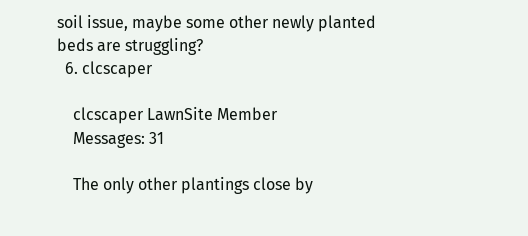soil issue, maybe some other newly planted beds are struggling?
  6. clcscaper

    clcscaper LawnSite Member
    Messages: 31

    The only other plantings close by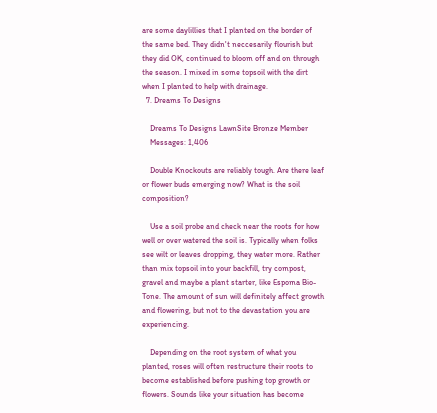are some daylillies that I planted on the border of the same bed. They didn't neccesarily flourish but they did OK, continued to bloom off and on through the season. I mixed in some topsoil with the dirt when I planted to help with drainage.
  7. Dreams To Designs

    Dreams To Designs LawnSite Bronze Member
    Messages: 1,406

    Double Knockouts are reliably tough. Are there leaf or flower buds emerging now? What is the soil composition?

    Use a soil probe and check near the roots for how well or over watered the soil is. Typically when folks see wilt or leaves dropping, they water more. Rather than mix topsoil into your backfill, try compost, gravel and maybe a plant starter, like Espoma Bio-Tone. The amount of sun will definitely affect growth and flowering, but not to the devastation you are experiencing.

    Depending on the root system of what you planted, roses will often restructure their roots to become established before pushing top growth or flowers. Sounds like your situation has become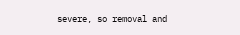severe, so removal and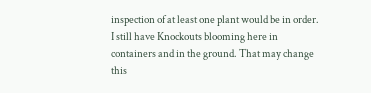inspection of at least one plant would be in order. I still have Knockouts blooming here in containers and in the ground. That may change this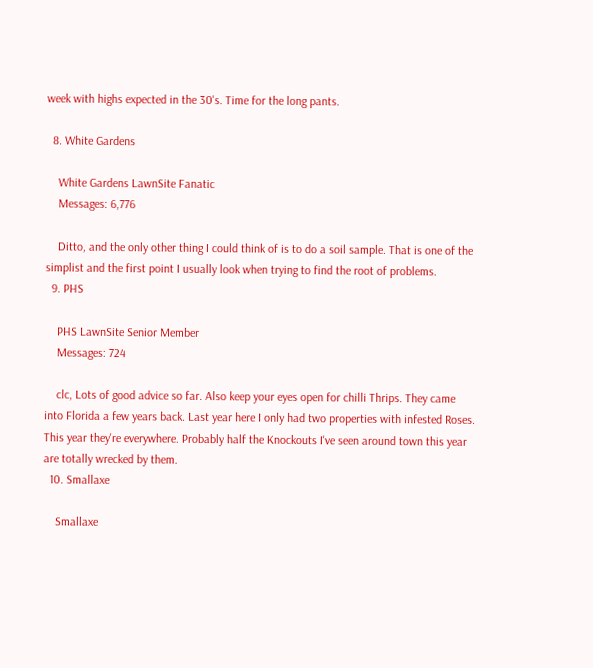week with highs expected in the 30's. Time for the long pants.

  8. White Gardens

    White Gardens LawnSite Fanatic
    Messages: 6,776

    Ditto, and the only other thing I could think of is to do a soil sample. That is one of the simplist and the first point I usually look when trying to find the root of problems.
  9. PHS

    PHS LawnSite Senior Member
    Messages: 724

    clc, Lots of good advice so far. Also keep your eyes open for chilli Thrips. They came into Florida a few years back. Last year here I only had two properties with infested Roses. This year they're everywhere. Probably half the Knockouts I've seen around town this year are totally wrecked by them.
  10. Smallaxe

    Smallaxe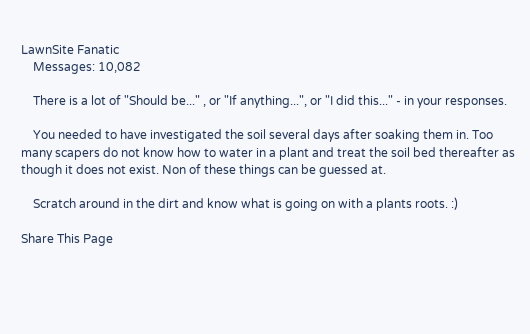LawnSite Fanatic
    Messages: 10,082

    There is a lot of "Should be..." , or "If anything...", or "I did this..." - in your responses.

    You needed to have investigated the soil several days after soaking them in. Too many scapers do not know how to water in a plant and treat the soil bed thereafter as though it does not exist. Non of these things can be guessed at.

    Scratch around in the dirt and know what is going on with a plants roots. :)

Share This Page